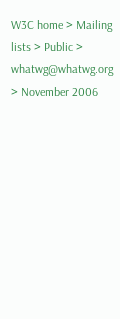W3C home > Mailing lists > Public > whatwg@whatwg.org > November 2006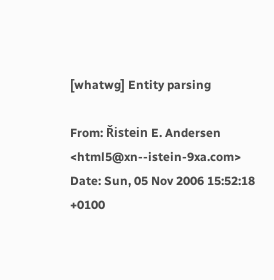[whatwg] Entity parsing

From: Řistein E. Andersen <html5@xn--istein-9xa.com>
Date: Sun, 05 Nov 2006 15:52:18 +0100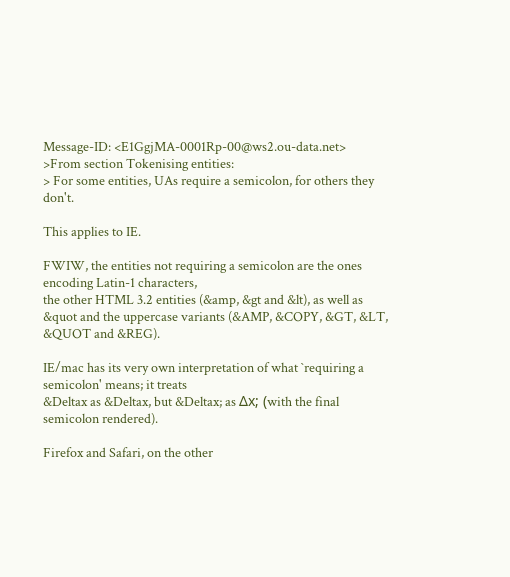Message-ID: <E1GgjMA-0001Rp-00@ws2.ou-data.net>
>From section Tokenising entities:
> For some entities, UAs require a semicolon, for others they don't.

This applies to IE.

FWIW, the entities not requiring a semicolon are the ones encoding Latin-1 characters,
the other HTML 3.2 entities (&amp, &gt and &lt), as well as &quot and the uppercase variants (&AMP, &COPY, &GT, &LT, &QUOT and &REG).

IE/mac has its very own interpretation of what `requiring a semicolon' means; it treats
&Deltax as &Deltax, but &Deltax; as Δx; (with the final semicolon rendered).

Firefox and Safari, on the other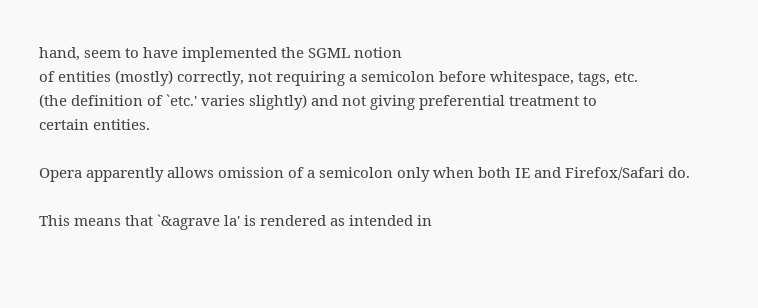hand, seem to have implemented the SGML notion
of entities (mostly) correctly, not requiring a semicolon before whitespace, tags, etc.
(the definition of `etc.' varies slightly) and not giving preferential treatment to
certain entities.

Opera apparently allows omission of a semicolon only when both IE and Firefox/Safari do.

This means that `&agrave la' is rendered as intended in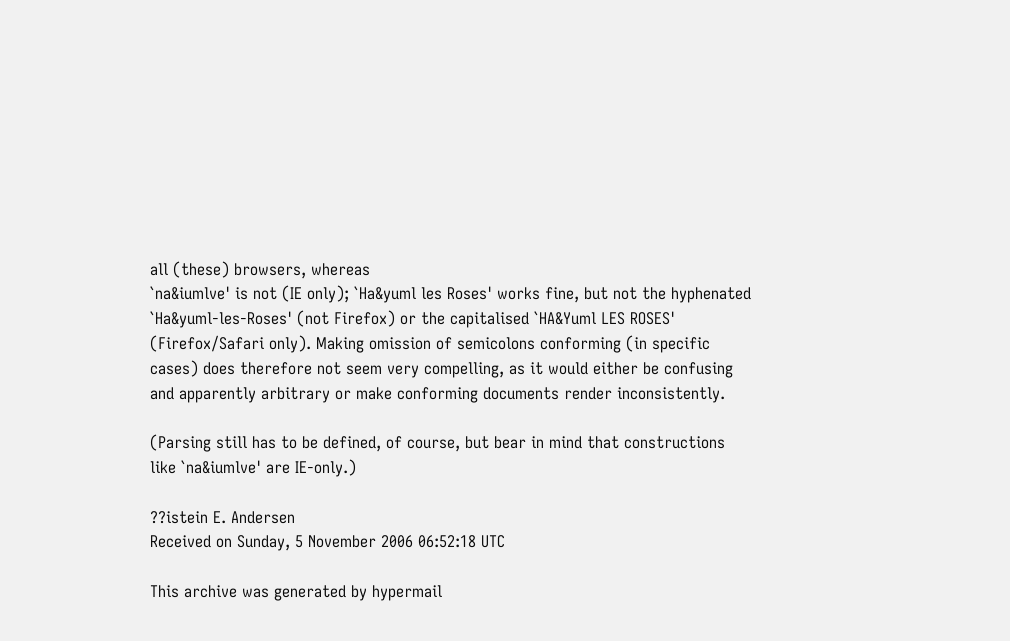all (these) browsers, whereas
`na&iumlve' is not (IE only); `Ha&yuml les Roses' works fine, but not the hyphenated
`Ha&yuml-les-Roses' (not Firefox) or the capitalised `HA&Yuml LES ROSES'
(Firefox/Safari only). Making omission of semicolons conforming (in specific
cases) does therefore not seem very compelling, as it would either be confusing
and apparently arbitrary or make conforming documents render inconsistently.

(Parsing still has to be defined, of course, but bear in mind that constructions
like `na&iumlve' are IE-only.)

??istein E. Andersen
Received on Sunday, 5 November 2006 06:52:18 UTC

This archive was generated by hypermail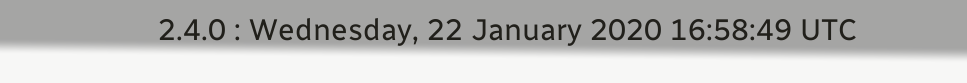2.4.0 : Wednesday, 22 January 2020 16:58:49 UTC